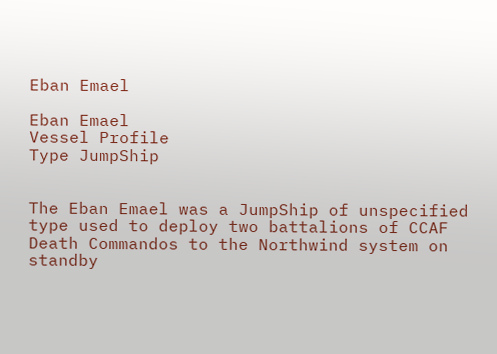Eban Emael

Eban Emael
Vessel Profile
Type JumpShip


The Eban Emael was a JumpShip of unspecified type used to deploy two battalions of CCAF Death Commandos to the Northwind system on standby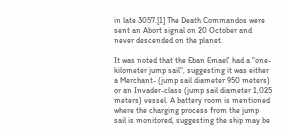in late 3057.[1] The Death Commandos were sent an Abort signal on 20 October and never descended on the planet.

It was noted that the Eban Emael' had a "one-kilometer jump sail", suggesting it was either a Merchant- (jump sail diameter 950 meters) or an Invader-class (jump sail diameter 1,025 meters) vessel. A battery room is mentioned where the charging process from the jump sail is monitored, suggesting the ship may be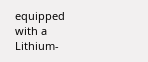equipped with a Lithium-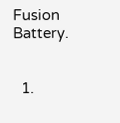Fusion Battery.


  1.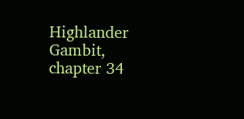Highlander Gambit, chapter 34